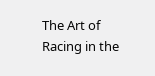The Art of Racing in the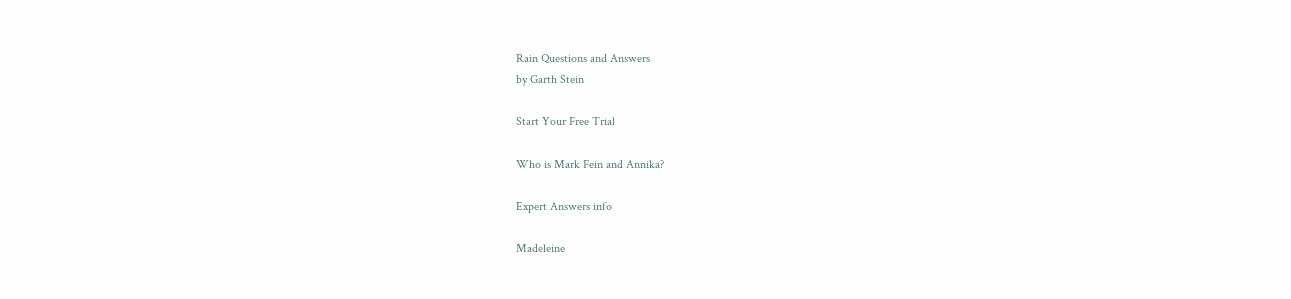Rain Questions and Answers
by Garth Stein

Start Your Free Trial

Who is Mark Fein and Annika?

Expert Answers info

Madeleine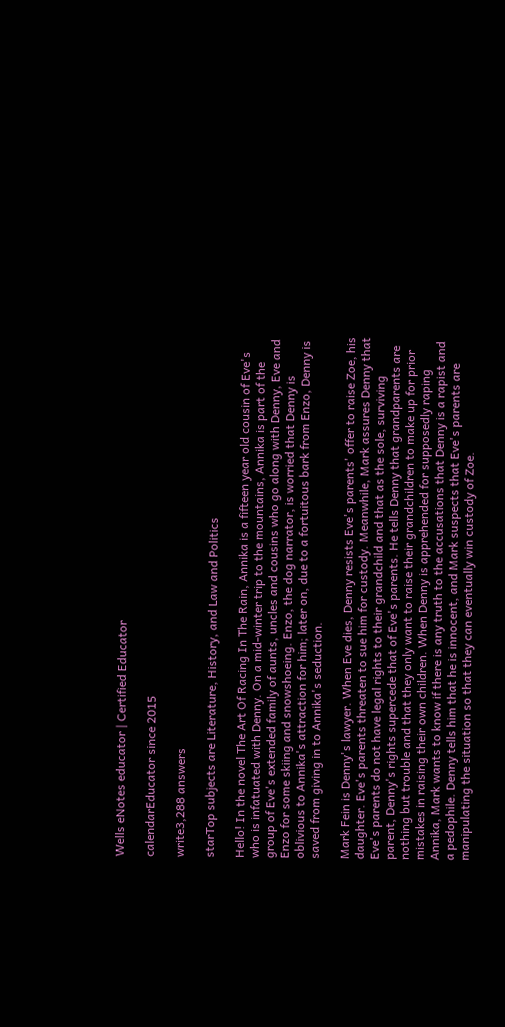Wells eNotes educator | Certified Educator

calendarEducator since 2015

write3,288 answers

starTop subjects are Literature, History, and Law and Politics

Hello! In the novel The Art Of Racing In The Rain, Annika is a fifteen year old cousin of Eve's who is infatuated with Denny. On a mid-winter trip to the mountains, Annika is part of the group of Eve's extended family of aunts, uncles and cousins who go along with Denny, Eve and Enzo for some skiing and snowshoeing. Enzo, the dog narrator, is worried that Denny is oblivious to Annika's attraction for him; later on, due to a fortuitous bark from Enzo, Denny is saved from giving in to Annika's seduction.

Mark Fein is Denny's lawyer. When Eve dies, Denny resists Eve's parents' offer to raise Zoe, his daughter. Eve's parents threaten to sue him for custody. Meanwhile, Mark assures Denny that Eve's parents do not have legal rights to their grandchild and that as the sole, surviving parent, Denny's rights supercede that of Eve's parents. He tells Denny that grandparents are nothing but trouble and that they only want to raise their grandchildren to make up for prior mistakes in raising their own children. When Denny is apprehended for supposedly raping Annika, Mark wants to know if there is any truth to the accusations that Denny is a rapist and a pedophile. Denny tells him that he is innocent, and Mark suspects that Eve's parents are manipulating the situation so that they can eventually win custody of Zoe.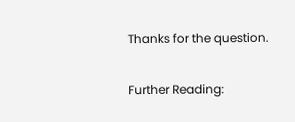Thanks for the question.

Further Reading: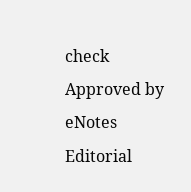check Approved by eNotes Editorial